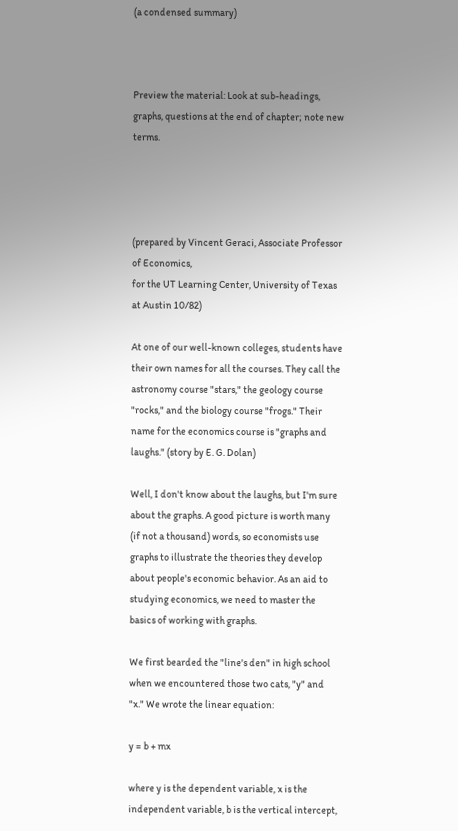(a condensed summary)



Preview the material: Look at sub-headings, graphs, questions at the end of chapter; note new terms.




(prepared by Vincent Geraci, Associate Professor of Economics,
for the UT Learning Center, University of Texas at Austin 10/82)

At one of our well-known colleges, students have their own names for all the courses. They call the astronomy course "stars," the geology course "rocks," and the biology course "frogs." Their name for the economics course is "graphs and laughs." (story by E. G. Dolan)

Well, I don't know about the laughs, but I'm sure about the graphs. A good picture is worth many (if not a thousand) words, so economists use graphs to illustrate the theories they develop about people's economic behavior. As an aid to studying economics, we need to master the basics of working with graphs.

We first bearded the "line's den" in high school when we encountered those two cats, "y" and "x." We wrote the linear equation:

y = b + mx

where y is the dependent variable, x is the independent variable, b is the vertical intercept,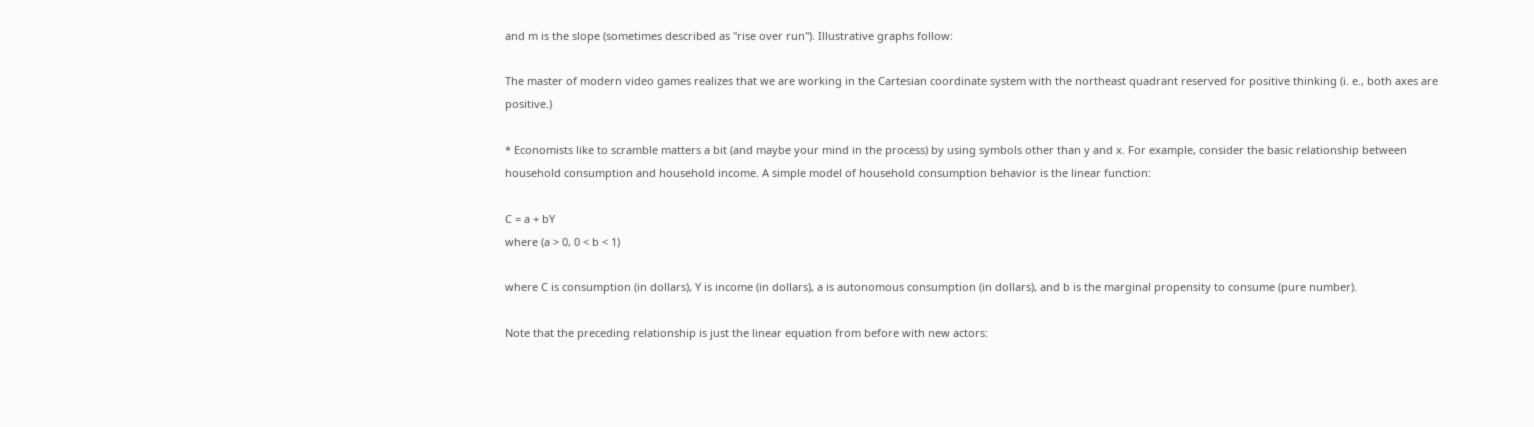and m is the slope (sometimes described as "rise over run"). Illustrative graphs follow:

The master of modern video games realizes that we are working in the Cartesian coordinate system with the northeast quadrant reserved for positive thinking (i. e., both axes are positive.)

* Economists like to scramble matters a bit (and maybe your mind in the process) by using symbols other than y and x. For example, consider the basic relationship between household consumption and household income. A simple model of household consumption behavior is the linear function:

C = a + bY
where (a > 0, 0 < b < 1)

where C is consumption (in dollars), Y is income (in dollars), a is autonomous consumption (in dollars), and b is the marginal propensity to consume (pure number).

Note that the preceding relationship is just the linear equation from before with new actors: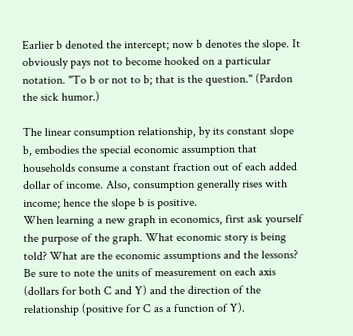Earlier b denoted the intercept; now b denotes the slope. It obviously pays not to become hooked on a particular notation. "To b or not to b; that is the question." (Pardon the sick humor.)

The linear consumption relationship, by its constant slope b, embodies the special economic assumption that households consume a constant fraction out of each added dollar of income. Also, consumption generally rises with income; hence the slope b is positive.
When learning a new graph in economics, first ask yourself the purpose of the graph. What economic story is being told? What are the economic assumptions and the lessons? Be sure to note the units of measurement on each axis (dollars for both C and Y) and the direction of the relationship (positive for C as a function of Y).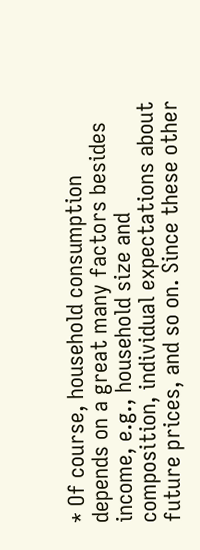* Of course, household consumption depends on a great many factors besides income, e.g., household size and composition, individual expectations about future prices, and so on. Since these other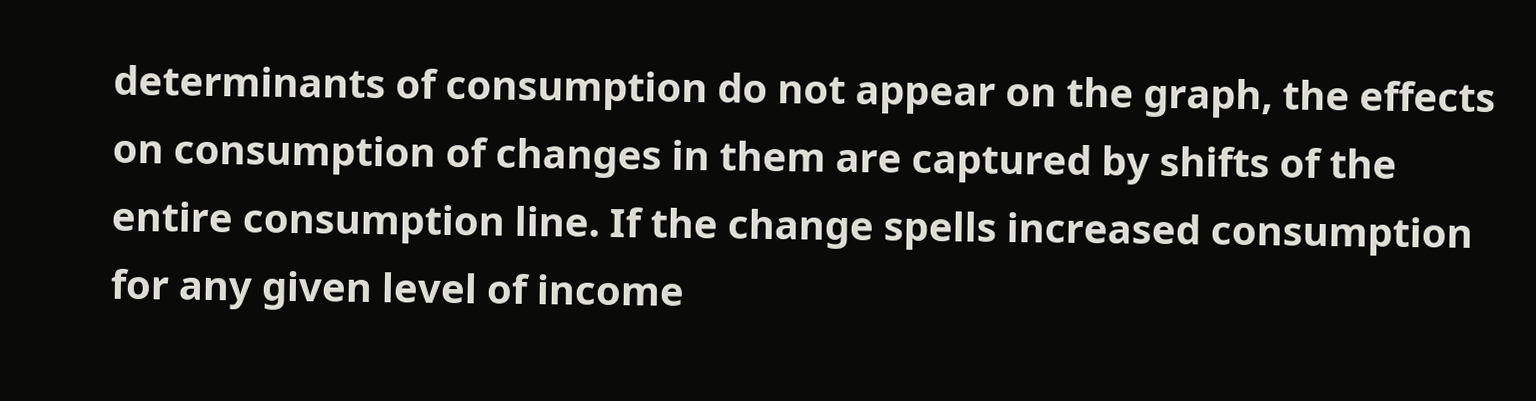determinants of consumption do not appear on the graph, the effects on consumption of changes in them are captured by shifts of the entire consumption line. If the change spells increased consumption for any given level of income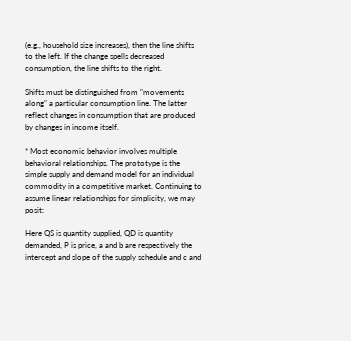(e.g., household size increases), then the line shifts to the left. If the change spells decreased consumption, the line shifts to the right.

Shifts must be distinguished from "movements along" a particular consumption line. The latter reflect changes in consumption that are produced by changes in income itself.

* Most economic behavior involves multiple behavioral relationships. The prototype is the simple supply and demand model for an individual commodity in a competitive market. Continuing to assume linear relationships for simplicity, we may posit:

Here QS is quantity supplied, QD is quantity demanded, P is price, a and b are respectively the intercept and slope of the supply schedule and c and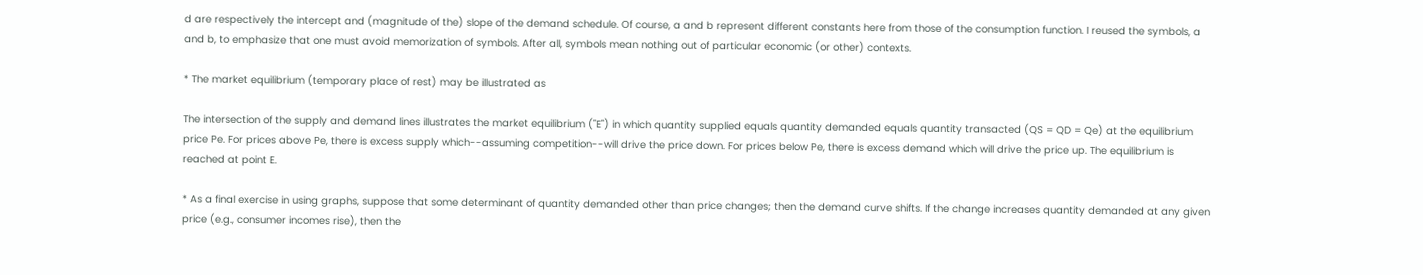d are respectively the intercept and (magnitude of the) slope of the demand schedule. Of course, a and b represent different constants here from those of the consumption function. I reused the symbols, a and b, to emphasize that one must avoid memorization of symbols. After all, symbols mean nothing out of particular economic (or other) contexts.

* The market equilibrium (temporary place of rest) may be illustrated as

The intersection of the supply and demand lines illustrates the market equilibrium ("E") in which quantity supplied equals quantity demanded equals quantity transacted (QS = QD = Qe) at the equilibrium price Pe. For prices above Pe, there is excess supply which--assuming competition--will drive the price down. For prices below Pe, there is excess demand which will drive the price up. The equilibrium is reached at point E.

* As a final exercise in using graphs, suppose that some determinant of quantity demanded other than price changes; then the demand curve shifts. If the change increases quantity demanded at any given price (e.g., consumer incomes rise), then the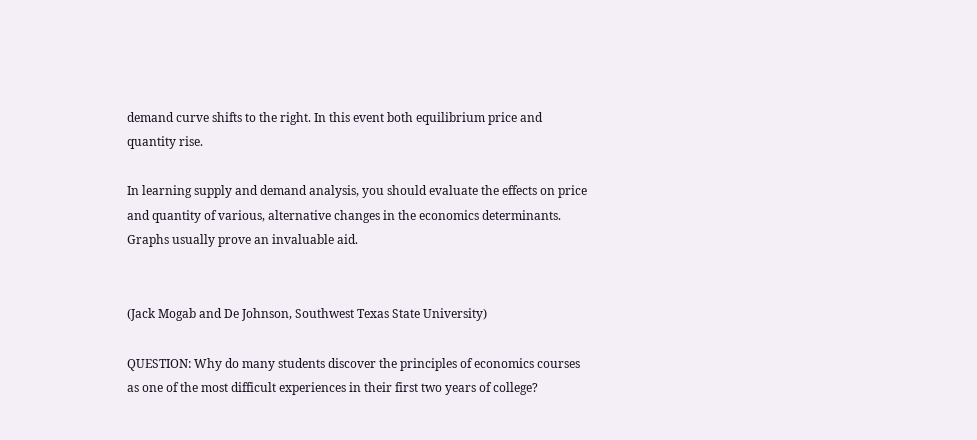demand curve shifts to the right. In this event both equilibrium price and quantity rise.

In learning supply and demand analysis, you should evaluate the effects on price and quantity of various, alternative changes in the economics determinants. Graphs usually prove an invaluable aid.


(Jack Mogab and De Johnson, Southwest Texas State University)

QUESTION: Why do many students discover the principles of economics courses as one of the most difficult experiences in their first two years of college?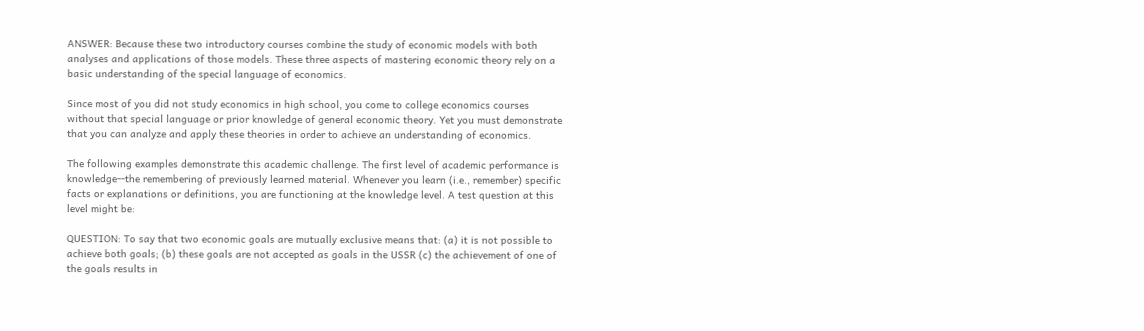ANSWER: Because these two introductory courses combine the study of economic models with both analyses and applications of those models. These three aspects of mastering economic theory rely on a basic understanding of the special language of economics.

Since most of you did not study economics in high school, you come to college economics courses without that special language or prior knowledge of general economic theory. Yet you must demonstrate that you can analyze and apply these theories in order to achieve an understanding of economics.

The following examples demonstrate this academic challenge. The first level of academic performance is knowledge--the remembering of previously learned material. Whenever you learn (i.e., remember) specific facts or explanations or definitions, you are functioning at the knowledge level. A test question at this level might be:

QUESTION: To say that two economic goals are mutually exclusive means that: (a) it is not possible to achieve both goals; (b) these goals are not accepted as goals in the USSR (c) the achievement of one of the goals results in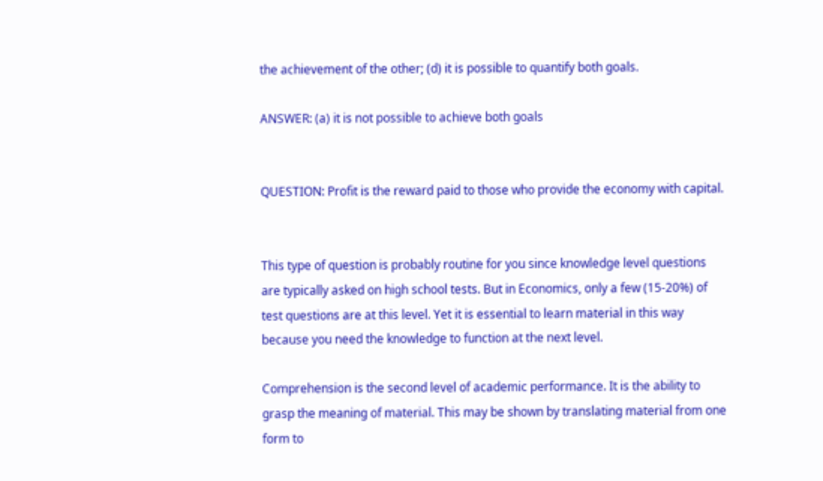the achievement of the other; (d) it is possible to quantify both goals.

ANSWER: (a) it is not possible to achieve both goals


QUESTION: Profit is the reward paid to those who provide the economy with capital.


This type of question is probably routine for you since knowledge level questions are typically asked on high school tests. But in Economics, only a few (15-20%) of test questions are at this level. Yet it is essential to learn material in this way because you need the knowledge to function at the next level.

Comprehension is the second level of academic performance. It is the ability to grasp the meaning of material. This may be shown by translating material from one form to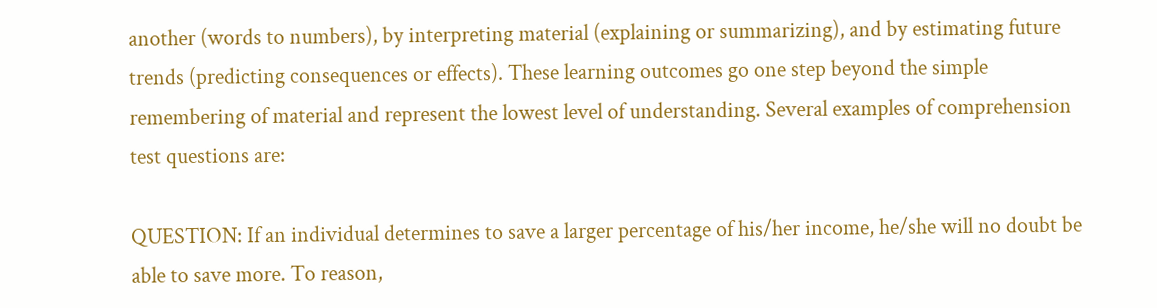another (words to numbers), by interpreting material (explaining or summarizing), and by estimating future trends (predicting consequences or effects). These learning outcomes go one step beyond the simple remembering of material and represent the lowest level of understanding. Several examples of comprehension test questions are:

QUESTION: If an individual determines to save a larger percentage of his/her income, he/she will no doubt be able to save more. To reason,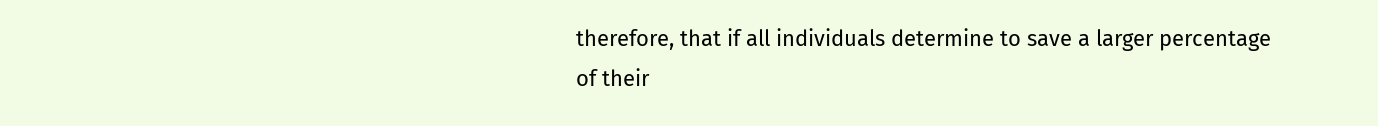therefore, that if all individuals determine to save a larger percentage of their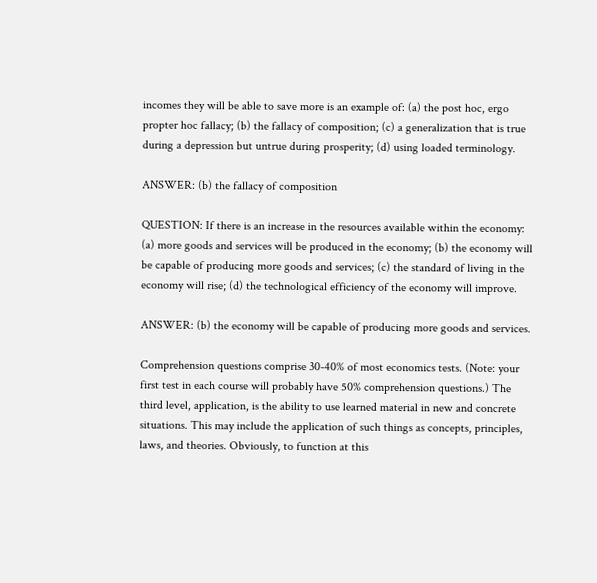incomes they will be able to save more is an example of: (a) the post hoc, ergo propter hoc fallacy; (b) the fallacy of composition; (c) a generalization that is true during a depression but untrue during prosperity; (d) using loaded terminology.

ANSWER: (b) the fallacy of composition

QUESTION: If there is an increase in the resources available within the economy: (a) more goods and services will be produced in the economy; (b) the economy will be capable of producing more goods and services; (c) the standard of living in the economy will rise; (d) the technological efficiency of the economy will improve.

ANSWER: (b) the economy will be capable of producing more goods and services.

Comprehension questions comprise 30-40% of most economics tests. (Note: your first test in each course will probably have 50% comprehension questions.) The third level, application, is the ability to use learned material in new and concrete situations. This may include the application of such things as concepts, principles, laws, and theories. Obviously, to function at this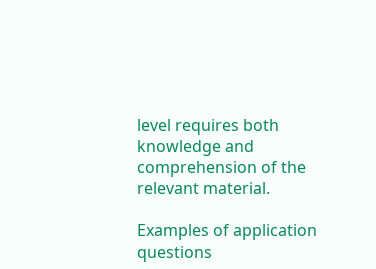level requires both knowledge and comprehension of the relevant material.

Examples of application questions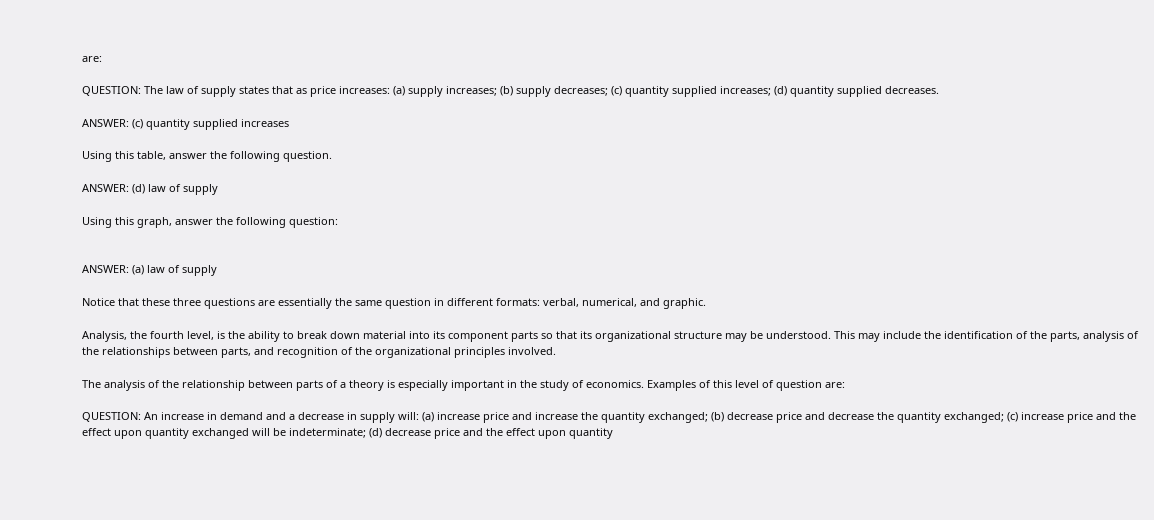are:

QUESTION: The law of supply states that as price increases: (a) supply increases; (b) supply decreases; (c) quantity supplied increases; (d) quantity supplied decreases.

ANSWER: (c) quantity supplied increases

Using this table, answer the following question.

ANSWER: (d) law of supply

Using this graph, answer the following question:


ANSWER: (a) law of supply

Notice that these three questions are essentially the same question in different formats: verbal, numerical, and graphic.

Analysis, the fourth level, is the ability to break down material into its component parts so that its organizational structure may be understood. This may include the identification of the parts, analysis of the relationships between parts, and recognition of the organizational principles involved.

The analysis of the relationship between parts of a theory is especially important in the study of economics. Examples of this level of question are:

QUESTION: An increase in demand and a decrease in supply will: (a) increase price and increase the quantity exchanged; (b) decrease price and decrease the quantity exchanged; (c) increase price and the effect upon quantity exchanged will be indeterminate; (d) decrease price and the effect upon quantity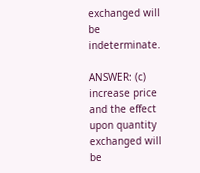exchanged will be indeterminate.

ANSWER: (c) increase price and the effect upon quantity exchanged will be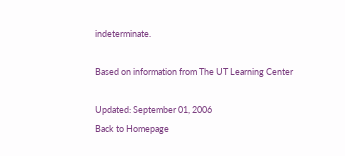indeterminate.

Based on information from The UT Learning Center

Updated: September 01, 2006
Back to Homepage